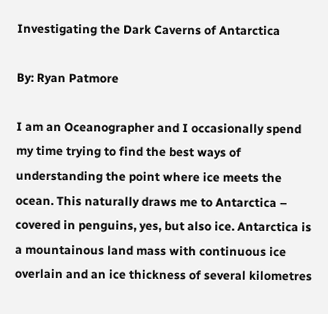Investigating the Dark Caverns of Antarctica

By: Ryan Patmore

I am an Oceanographer and I occasionally spend my time trying to find the best ways of understanding the point where ice meets the ocean. This naturally draws me to Antarctica – covered in penguins, yes, but also ice. Antarctica is a mountainous land mass with continuous ice overlain and an ice thickness of several kilometres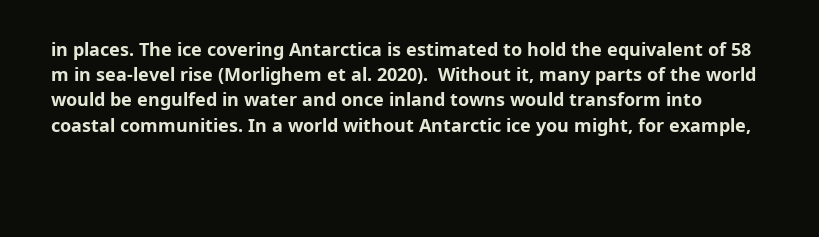in places. The ice covering Antarctica is estimated to hold the equivalent of 58 m in sea-level rise (Morlighem et al. 2020).  Without it, many parts of the world would be engulfed in water and once inland towns would transform into coastal communities. In a world without Antarctic ice you might, for example,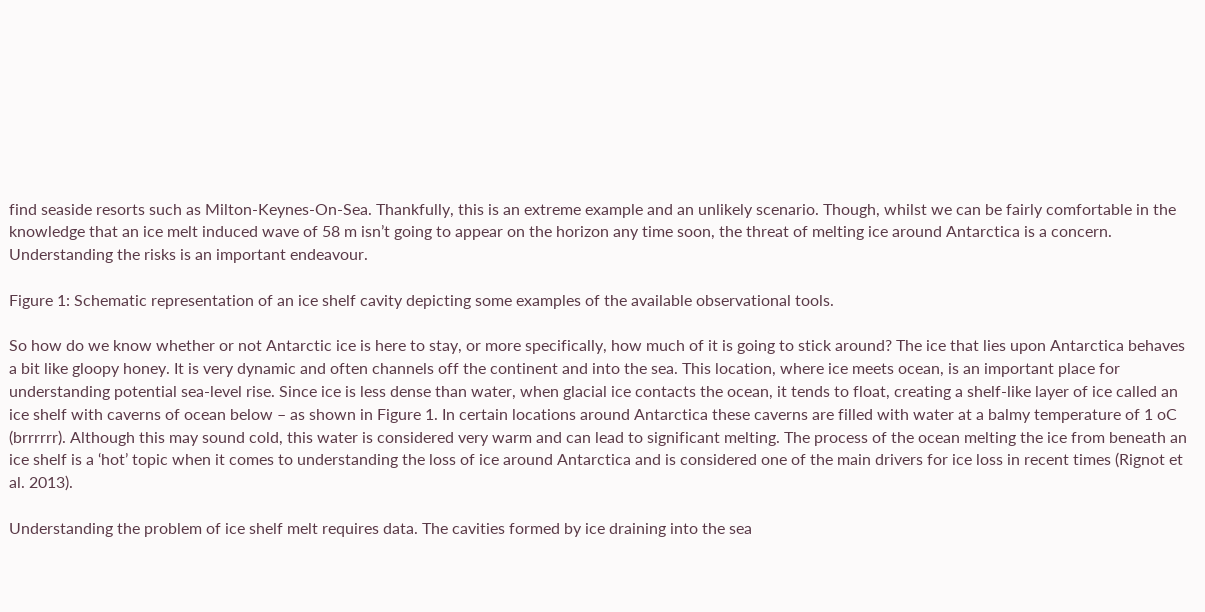find seaside resorts such as Milton-Keynes-On-Sea. Thankfully, this is an extreme example and an unlikely scenario. Though, whilst we can be fairly comfortable in the knowledge that an ice melt induced wave of 58 m isn’t going to appear on the horizon any time soon, the threat of melting ice around Antarctica is a concern. Understanding the risks is an important endeavour.

Figure 1: Schematic representation of an ice shelf cavity depicting some examples of the available observational tools.

So how do we know whether or not Antarctic ice is here to stay, or more specifically, how much of it is going to stick around? The ice that lies upon Antarctica behaves a bit like gloopy honey. It is very dynamic and often channels off the continent and into the sea. This location, where ice meets ocean, is an important place for understanding potential sea-level rise. Since ice is less dense than water, when glacial ice contacts the ocean, it tends to float, creating a shelf-like layer of ice called an ice shelf with caverns of ocean below – as shown in Figure 1. In certain locations around Antarctica these caverns are filled with water at a balmy temperature of 1 oC (brrrrrr). Although this may sound cold, this water is considered very warm and can lead to significant melting. The process of the ocean melting the ice from beneath an ice shelf is a ‘hot’ topic when it comes to understanding the loss of ice around Antarctica and is considered one of the main drivers for ice loss in recent times (Rignot et al. 2013).

Understanding the problem of ice shelf melt requires data. The cavities formed by ice draining into the sea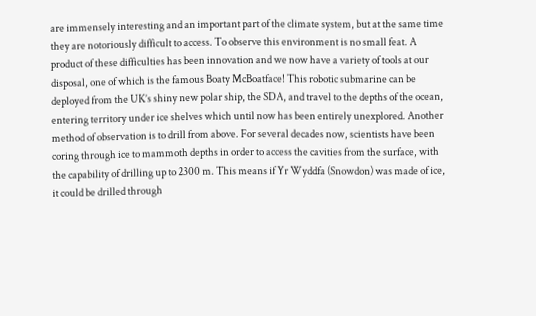are immensely interesting and an important part of the climate system, but at the same time they are notoriously difficult to access. To observe this environment is no small feat. A product of these difficulties has been innovation and we now have a variety of tools at our disposal, one of which is the famous Boaty McBoatface! This robotic submarine can be deployed from the UK’s shiny new polar ship, the SDA, and travel to the depths of the ocean, entering territory under ice shelves which until now has been entirely unexplored. Another method of observation is to drill from above. For several decades now, scientists have been coring through ice to mammoth depths in order to access the cavities from the surface, with the capability of drilling up to 2300 m. This means if Yr Wyddfa (Snowdon) was made of ice, it could be drilled through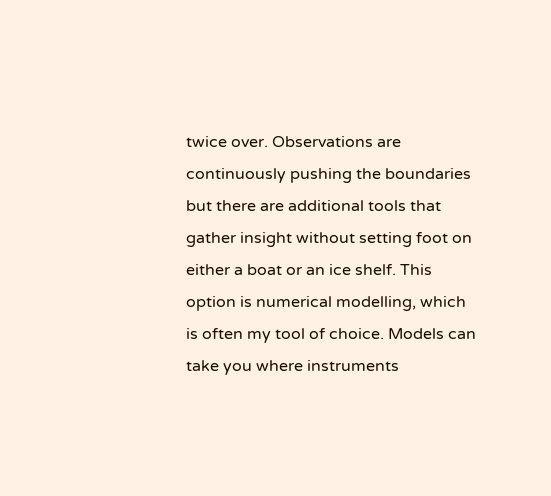twice over. Observations are continuously pushing the boundaries but there are additional tools that gather insight without setting foot on either a boat or an ice shelf. This option is numerical modelling, which is often my tool of choice. Models can take you where instruments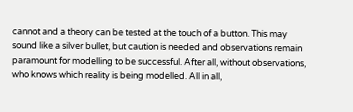cannot and a theory can be tested at the touch of a button. This may sound like a silver bullet, but caution is needed and observations remain paramount for modelling to be successful. After all, without observations, who knows which reality is being modelled. All in all,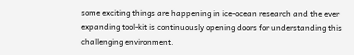some exciting things are happening in ice-ocean research and the ever expanding tool-kit is continuously opening doors for understanding this challenging environment.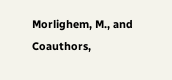Morlighem, M., and Coauthors,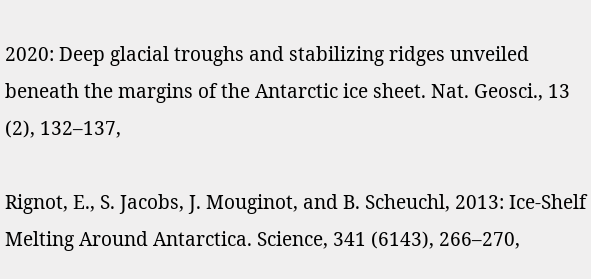2020: Deep glacial troughs and stabilizing ridges unveiled beneath the margins of the Antarctic ice sheet. Nat. Geosci., 13 (2), 132–137,

Rignot, E., S. Jacobs, J. Mouginot, and B. Scheuchl, 2013: Ice-Shelf Melting Around Antarctica. Science, 341 (6143), 266–270,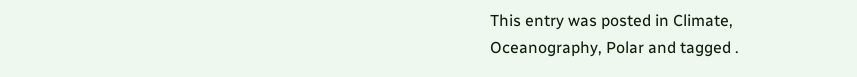This entry was posted in Climate, Oceanography, Polar and tagged .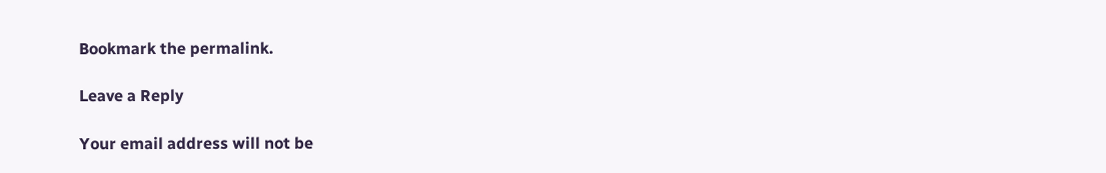Bookmark the permalink.

Leave a Reply

Your email address will not be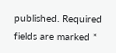published. Required fields are marked *